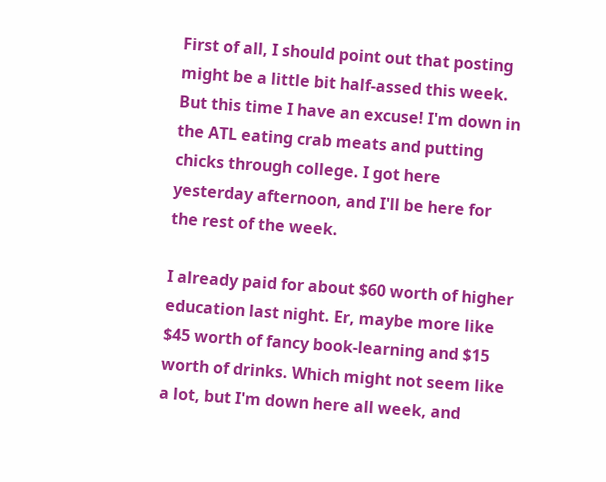First of all, I should point out that posting might be a little bit half-assed this week. But this time I have an excuse! I'm down in the ATL eating crab meats and putting chicks through college. I got here yesterday afternoon, and I'll be here for the rest of the week.

I already paid for about $60 worth of higher education last night. Er, maybe more like $45 worth of fancy book-learning and $15 worth of drinks. Which might not seem like a lot, but I'm down here all week, and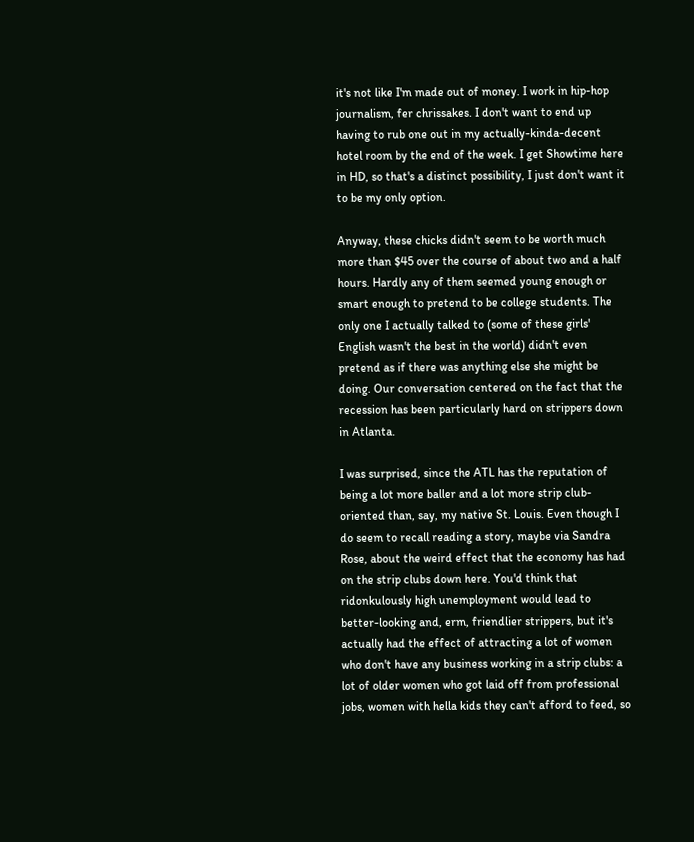it's not like I'm made out of money. I work in hip-hop journalism, fer chrissakes. I don't want to end up having to rub one out in my actually-kinda-decent hotel room by the end of the week. I get Showtime here in HD, so that's a distinct possibility, I just don't want it to be my only option.

Anyway, these chicks didn't seem to be worth much more than $45 over the course of about two and a half hours. Hardly any of them seemed young enough or smart enough to pretend to be college students. The only one I actually talked to (some of these girls' English wasn't the best in the world) didn't even pretend as if there was anything else she might be doing. Our conversation centered on the fact that the recession has been particularly hard on strippers down in Atlanta.

I was surprised, since the ATL has the reputation of being a lot more baller and a lot more strip club-oriented than, say, my native St. Louis. Even though I do seem to recall reading a story, maybe via Sandra Rose, about the weird effect that the economy has had on the strip clubs down here. You'd think that ridonkulously high unemployment would lead to better-looking and, erm, friendlier strippers, but it's actually had the effect of attracting a lot of women who don't have any business working in a strip clubs: a lot of older women who got laid off from professional jobs, women with hella kids they can't afford to feed, so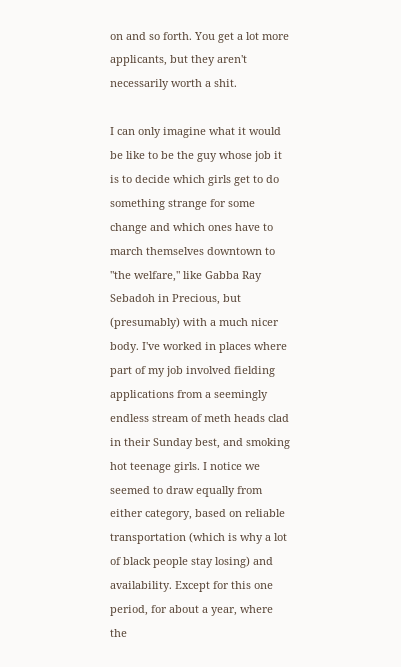on and so forth. You get a lot more applicants, but they aren't necessarily worth a shit.

I can only imagine what it would be like to be the guy whose job it is to decide which girls get to do something strange for some change and which ones have to march themselves downtown to "the welfare," like Gabba Ray Sebadoh in Precious, but (presumably) with a much nicer body. I've worked in places where part of my job involved fielding applications from a seemingly endless stream of meth heads clad in their Sunday best, and smoking hot teenage girls. I notice we seemed to draw equally from either category, based on reliable transportation (which is why a lot of black people stay losing) and availability. Except for this one period, for about a year, where the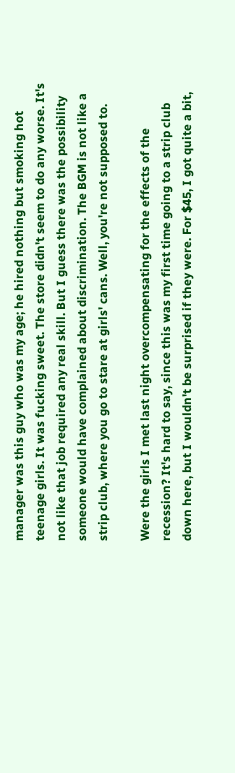manager was this guy who was my age; he hired nothing but smoking hot teenage girls. It was fucking sweet. The store didn't seem to do any worse. It's not like that job required any real skill. But I guess there was the possibility someone would have complained about discrimination. The BGM is not like a strip club, where you go to stare at girls' cans. Well, you're not supposed to.

Were the girls I met last night overcompensating for the effects of the recession? It's hard to say, since this was my first time going to a strip club down here, but I wouldn't be surprised if they were. For $45, I got quite a bit,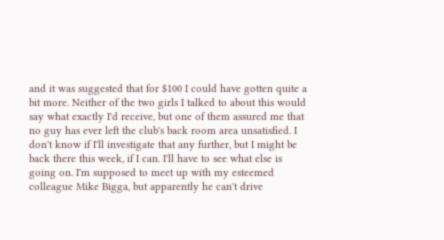and it was suggested that for $100 I could have gotten quite a bit more. Neither of the two girls I talked to about this would say what exactly I'd receive, but one of them assured me that no guy has ever left the club's back room area unsatisfied. I don't know if I'll investigate that any further, but I might be back there this week, if I can. I'll have to see what else is going on. I'm supposed to meet up with my esteemed colleague Mike Bigga, but apparently he can't drive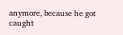anymore, because he got caught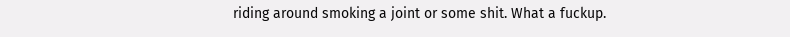riding around smoking a joint or some shit. What a fuckup.